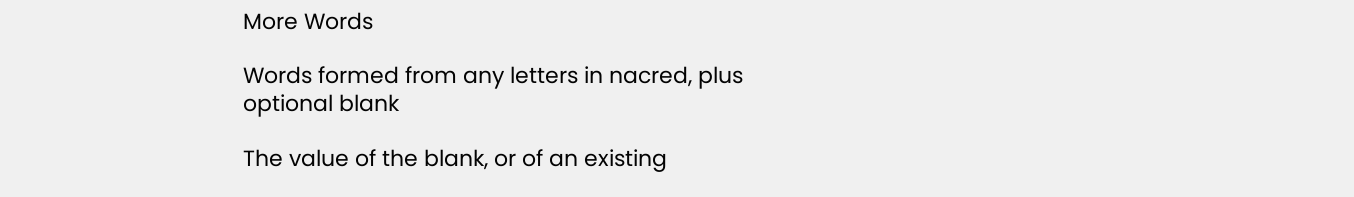More Words

Words formed from any letters in nacred, plus optional blank

The value of the blank, or of an existing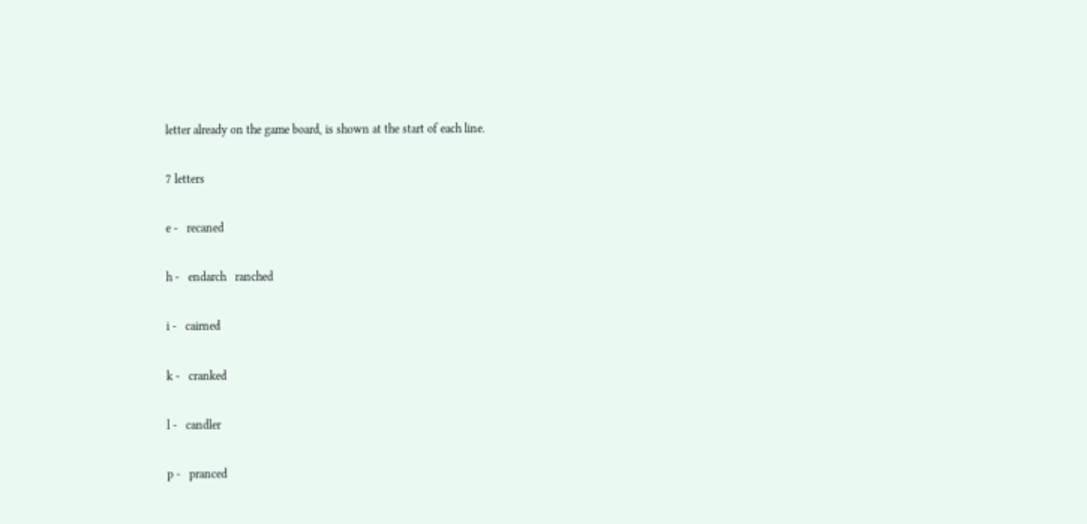letter already on the game board, is shown at the start of each line.

7 letters

e -   recaned

h -   endarch   ranched

i -   cairned

k -   cranked

l -   candler

p -   pranced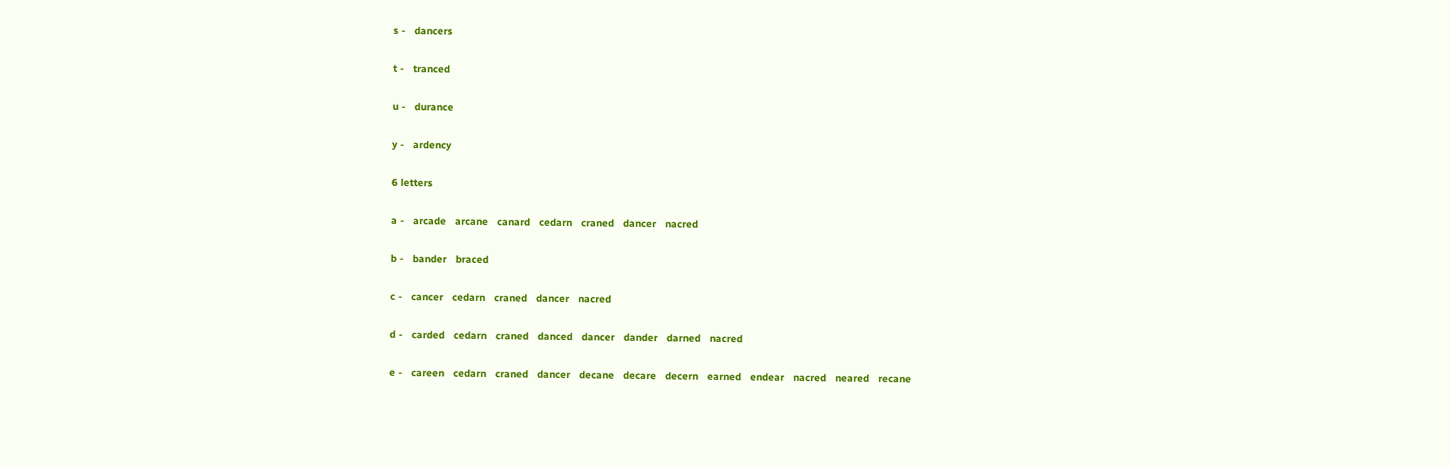s -   dancers

t -   tranced

u -   durance

y -   ardency

6 letters

a -   arcade   arcane   canard   cedarn   craned   dancer   nacred

b -   bander   braced

c -   cancer   cedarn   craned   dancer   nacred

d -   carded   cedarn   craned   danced   dancer   dander   darned   nacred

e -   careen   cedarn   craned   dancer   decane   decare   decern   earned   endear   nacred   neared   recane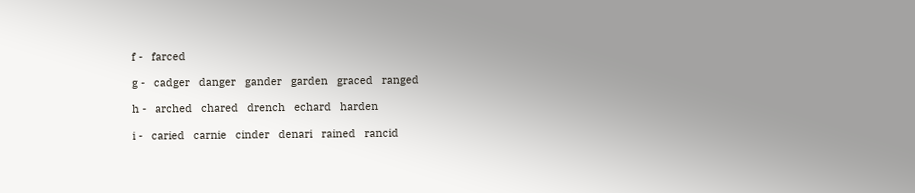f -   farced

g -   cadger   danger   gander   garden   graced   ranged

h -   arched   chared   drench   echard   harden

i -   caried   carnie   cinder   denari   rained   rancid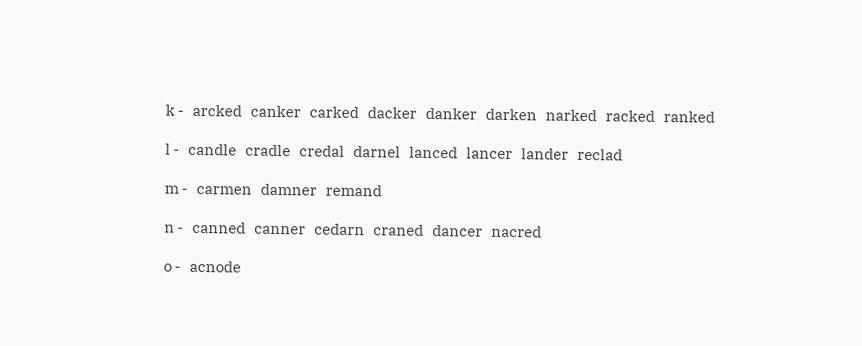k -   arcked   canker   carked   dacker   danker   darken   narked   racked   ranked

l -   candle   cradle   credal   darnel   lanced   lancer   lander   reclad

m -   carmen   damner   remand

n -   canned   canner   cedarn   craned   dancer   nacred

o -   acnode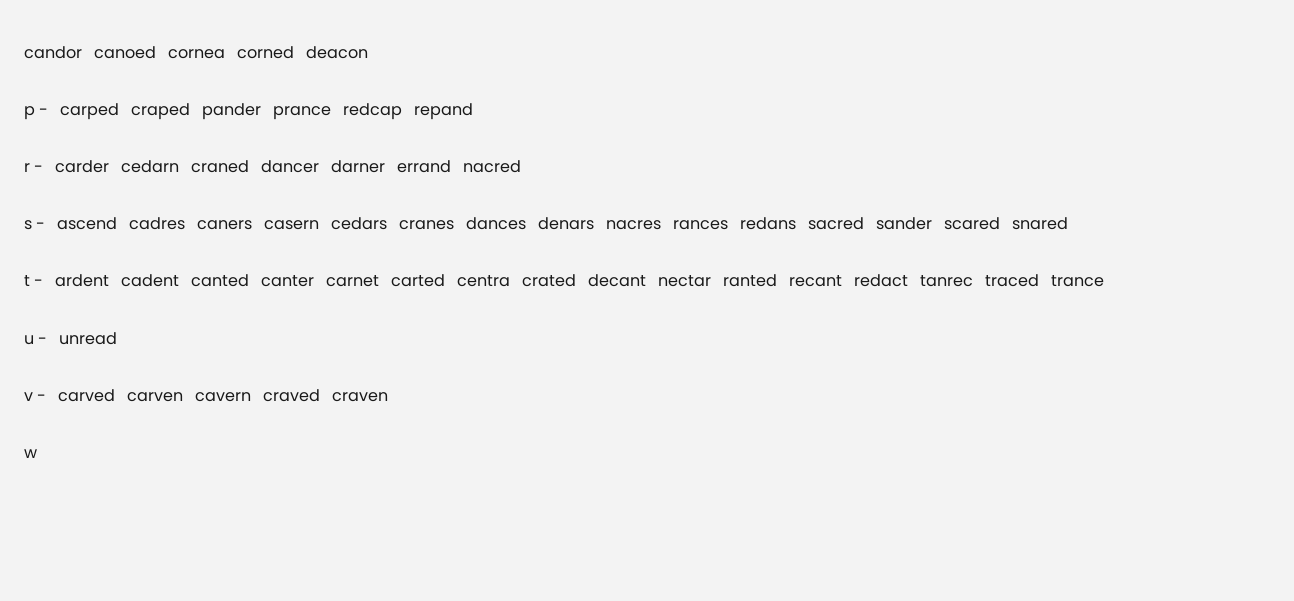candor   canoed   cornea   corned   deacon

p -   carped   craped   pander   prance   redcap   repand

r -   carder   cedarn   craned   dancer   darner   errand   nacred

s -   ascend   cadres   caners   casern   cedars   cranes   dances   denars   nacres   rances   redans   sacred   sander   scared   snared

t -   ardent   cadent   canted   canter   carnet   carted   centra   crated   decant   nectar   ranted   recant   redact   tanrec   traced   trance

u -   unread

v -   carved   carven   cavern   craved   craven

w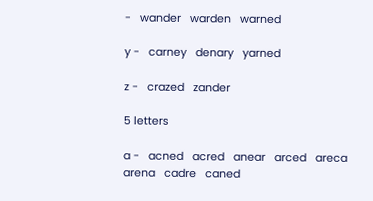-   wander   warden   warned

y -   carney   denary   yarned

z -   crazed   zander

5 letters

a -   acned   acred   anear   arced   areca   arena   cadre   caned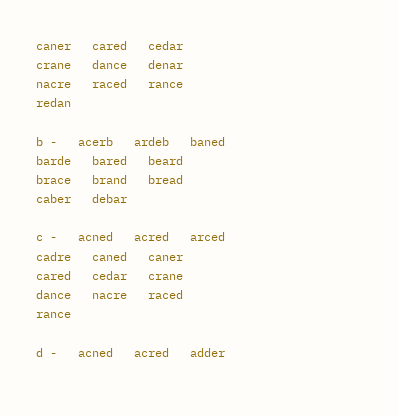caner   cared   cedar   crane   dance   denar   nacre   raced   rance   redan

b -   acerb   ardeb   baned   barde   bared   beard   brace   brand   bread   caber   debar

c -   acned   acred   arced   cadre   caned   caner   cared   cedar   crane   dance   nacre   raced   rance

d -   acned   acred   adder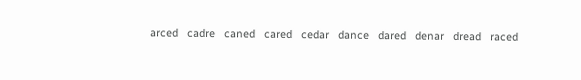arced   cadre   caned   cared   cedar   dance   dared   denar   dread   raced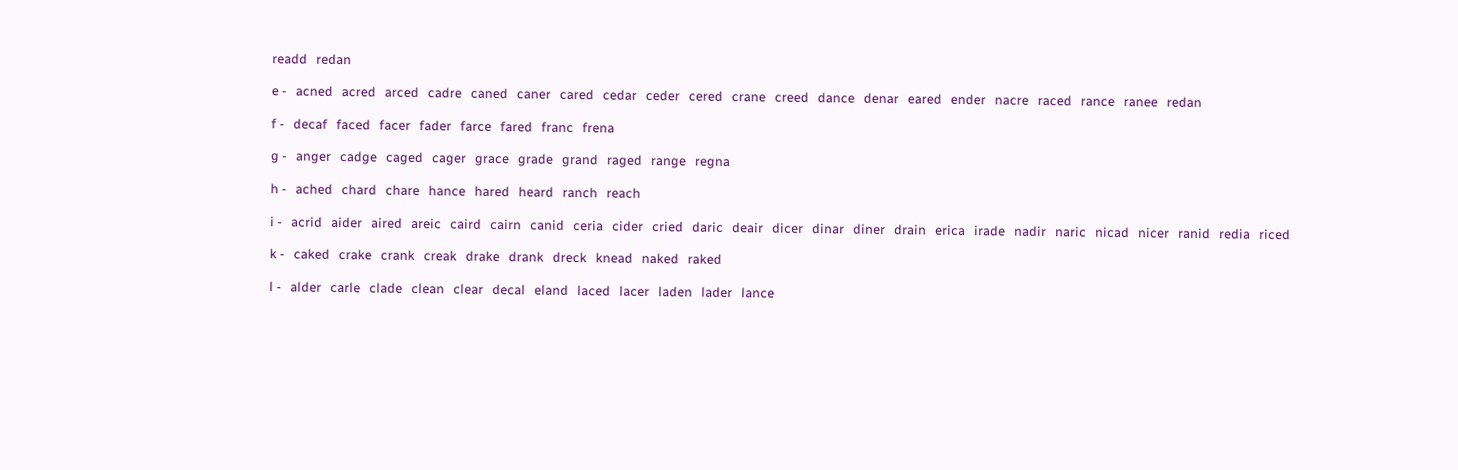readd   redan

e -   acned   acred   arced   cadre   caned   caner   cared   cedar   ceder   cered   crane   creed   dance   denar   eared   ender   nacre   raced   rance   ranee   redan

f -   decaf   faced   facer   fader   farce   fared   franc   frena

g -   anger   cadge   caged   cager   grace   grade   grand   raged   range   regna

h -   ached   chard   chare   hance   hared   heard   ranch   reach

i -   acrid   aider   aired   areic   caird   cairn   canid   ceria   cider   cried   daric   deair   dicer   dinar   diner   drain   erica   irade   nadir   naric   nicad   nicer   ranid   redia   riced

k -   caked   crake   crank   creak   drake   drank   dreck   knead   naked   raked

l -   alder   carle   clade   clean   clear   decal   eland   laced   lacer   laden   lader   lance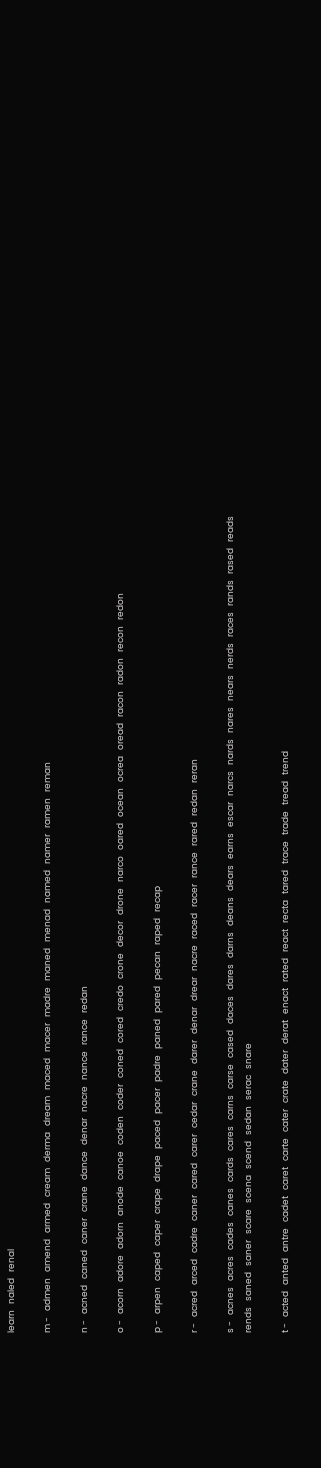learn   naled   renal

m -   admen   amend   armed   cream   derma   dream   maced   macer   madre   maned   menad   named   namer   ramen   reman

n -   acned   caned   caner   crane   dance   denar   nacre   nance   rance   redan

o -   acorn   adore   adorn   anode   canoe   coden   coder   coned   cored   credo   crone   decor   drone   narco   oared   ocean   ocrea   oread   racon   radon   recon   redon

p -   arpen   caped   caper   crape   drape   paced   pacer   padre   paned   pared   pecan   raped   recap

r -   acred   arced   cadre   caner   cared   carer   cedar   crane   darer   denar   drear   nacre   raced   racer   rance   rared   redan   reran

s -   acnes   acres   cades   canes   cards   cares   carns   carse   cased   daces   dares   darns   deans   dears   earns   escar   narcs   nards   nares   nears   nerds   races   rands   rased   reads   rends   saned   saner   scare   scena   scend   sedan   serac   snare

t -   acted   anted   antre   cadet   caret   carte   cater   crate   dater   derat   enact   rated   react   recta   tared   trace   trade   tread   trend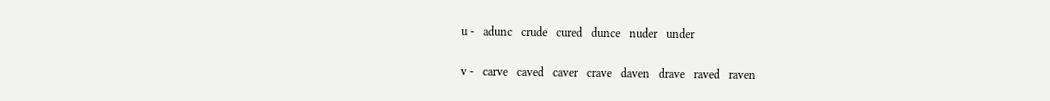u -   adunc   crude   cured   dunce   nuder   under

v -   carve   caved   caver   crave   daven   drave   raved   raven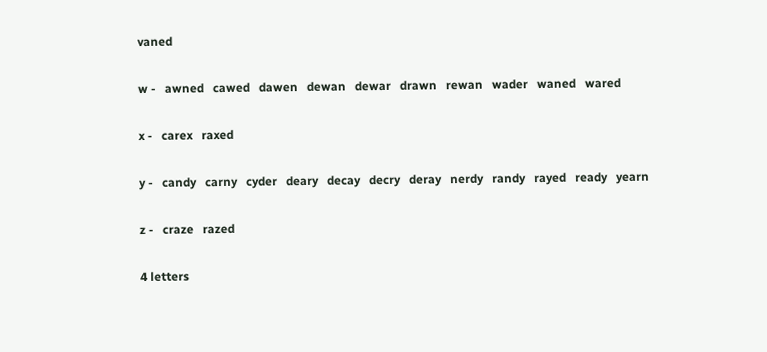vaned

w -   awned   cawed   dawen   dewan   dewar   drawn   rewan   wader   waned   wared

x -   carex   raxed

y -   candy   carny   cyder   deary   decay   decry   deray   nerdy   randy   rayed   ready   yearn

z -   craze   razed

4 letters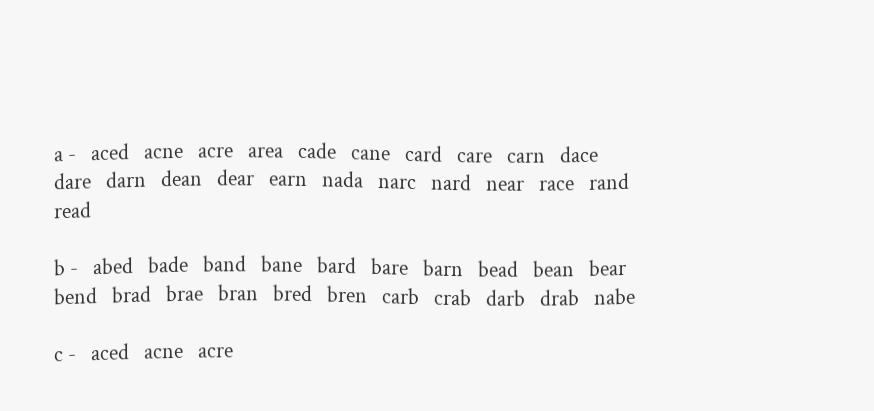a -   aced   acne   acre   area   cade   cane   card   care   carn   dace   dare   darn   dean   dear   earn   nada   narc   nard   near   race   rand   read

b -   abed   bade   band   bane   bard   bare   barn   bead   bean   bear   bend   brad   brae   bran   bred   bren   carb   crab   darb   drab   nabe

c -   aced   acne   acre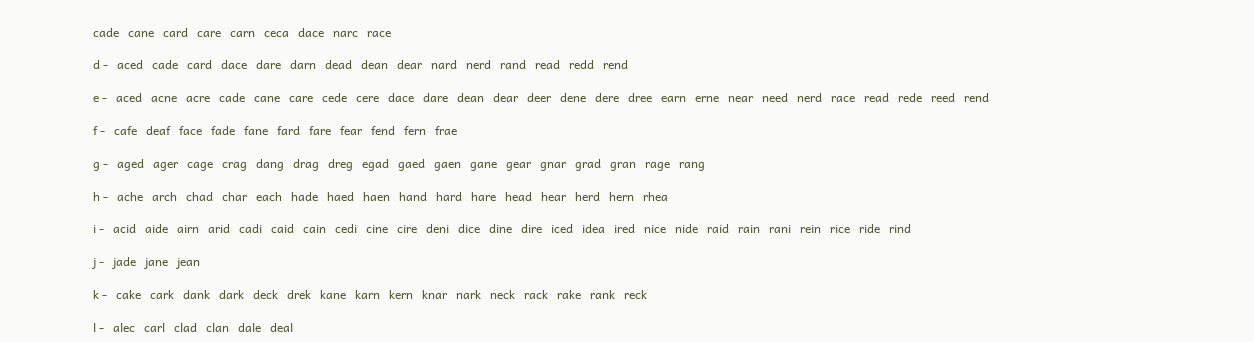cade   cane   card   care   carn   ceca   dace   narc   race

d -   aced   cade   card   dace   dare   darn   dead   dean   dear   nard   nerd   rand   read   redd   rend

e -   aced   acne   acre   cade   cane   care   cede   cere   dace   dare   dean   dear   deer   dene   dere   dree   earn   erne   near   need   nerd   race   read   rede   reed   rend

f -   cafe   deaf   face   fade   fane   fard   fare   fear   fend   fern   frae

g -   aged   ager   cage   crag   dang   drag   dreg   egad   gaed   gaen   gane   gear   gnar   grad   gran   rage   rang

h -   ache   arch   chad   char   each   hade   haed   haen   hand   hard   hare   head   hear   herd   hern   rhea

i -   acid   aide   airn   arid   cadi   caid   cain   cedi   cine   cire   deni   dice   dine   dire   iced   idea   ired   nice   nide   raid   rain   rani   rein   rice   ride   rind

j -   jade   jane   jean

k -   cake   cark   dank   dark   deck   drek   kane   karn   kern   knar   nark   neck   rack   rake   rank   reck

l -   alec   carl   clad   clan   dale   deal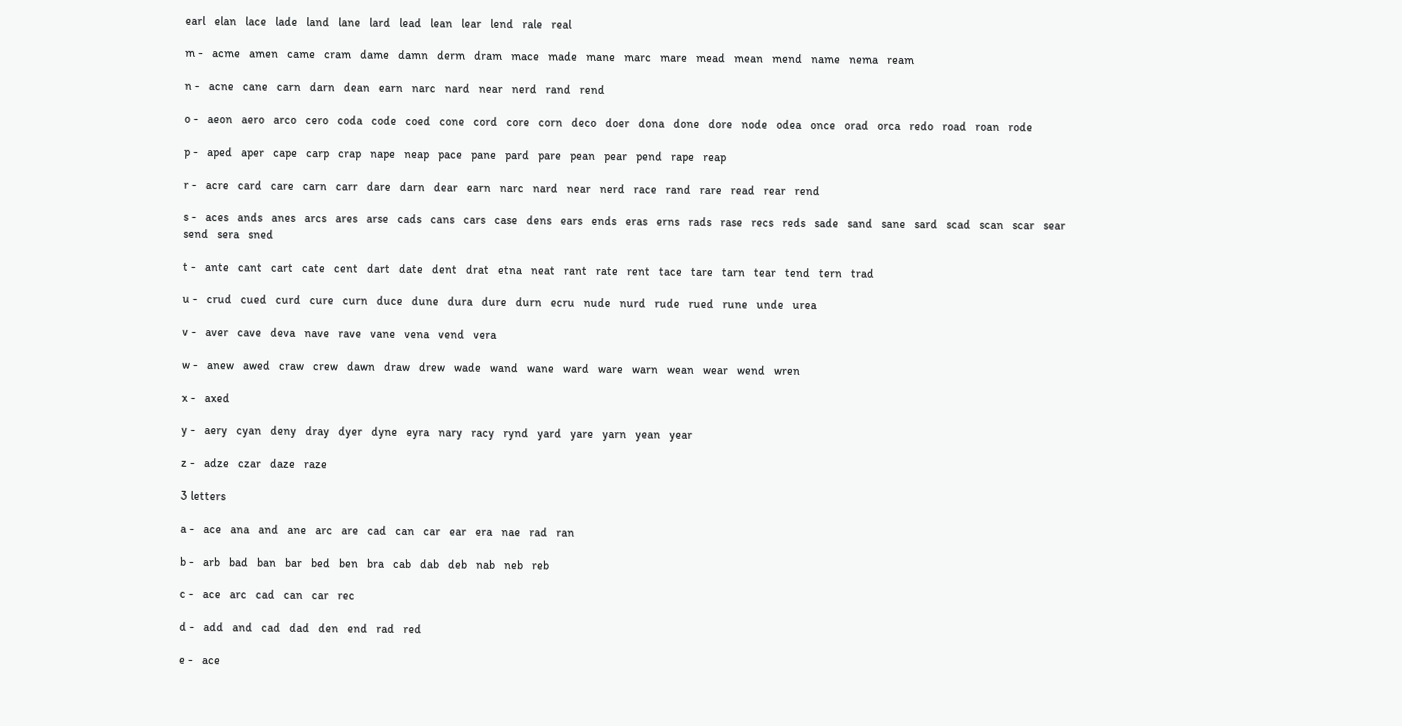earl   elan   lace   lade   land   lane   lard   lead   lean   lear   lend   rale   real

m -   acme   amen   came   cram   dame   damn   derm   dram   mace   made   mane   marc   mare   mead   mean   mend   name   nema   ream

n -   acne   cane   carn   darn   dean   earn   narc   nard   near   nerd   rand   rend

o -   aeon   aero   arco   cero   coda   code   coed   cone   cord   core   corn   deco   doer   dona   done   dore   node   odea   once   orad   orca   redo   road   roan   rode

p -   aped   aper   cape   carp   crap   nape   neap   pace   pane   pard   pare   pean   pear   pend   rape   reap

r -   acre   card   care   carn   carr   dare   darn   dear   earn   narc   nard   near   nerd   race   rand   rare   read   rear   rend

s -   aces   ands   anes   arcs   ares   arse   cads   cans   cars   case   dens   ears   ends   eras   erns   rads   rase   recs   reds   sade   sand   sane   sard   scad   scan   scar   sear   send   sera   sned

t -   ante   cant   cart   cate   cent   dart   date   dent   drat   etna   neat   rant   rate   rent   tace   tare   tarn   tear   tend   tern   trad

u -   crud   cued   curd   cure   curn   duce   dune   dura   dure   durn   ecru   nude   nurd   rude   rued   rune   unde   urea

v -   aver   cave   deva   nave   rave   vane   vena   vend   vera

w -   anew   awed   craw   crew   dawn   draw   drew   wade   wand   wane   ward   ware   warn   wean   wear   wend   wren

x -   axed

y -   aery   cyan   deny   dray   dyer   dyne   eyra   nary   racy   rynd   yard   yare   yarn   yean   year

z -   adze   czar   daze   raze

3 letters

a -   ace   ana   and   ane   arc   are   cad   can   car   ear   era   nae   rad   ran

b -   arb   bad   ban   bar   bed   ben   bra   cab   dab   deb   nab   neb   reb

c -   ace   arc   cad   can   car   rec

d -   add   and   cad   dad   den   end   rad   red

e -   ace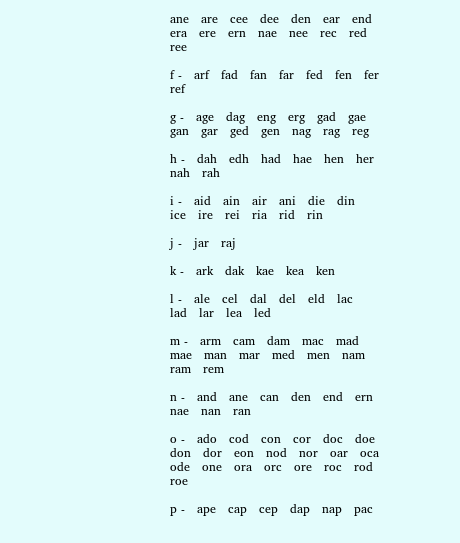ane   are   cee   dee   den   ear   end   era   ere   ern   nae   nee   rec   red   ree

f -   arf   fad   fan   far   fed   fen   fer   ref

g -   age   dag   eng   erg   gad   gae   gan   gar   ged   gen   nag   rag   reg

h -   dah   edh   had   hae   hen   her   nah   rah

i -   aid   ain   air   ani   die   din   ice   ire   rei   ria   rid   rin

j -   jar   raj

k -   ark   dak   kae   kea   ken

l -   ale   cel   dal   del   eld   lac   lad   lar   lea   led

m -   arm   cam   dam   mac   mad   mae   man   mar   med   men   nam   ram   rem

n -   and   ane   can   den   end   ern   nae   nan   ran

o -   ado   cod   con   cor   doc   doe   don   dor   eon   nod   nor   oar   oca   ode   one   ora   orc   ore   roc   rod   roe

p -   ape   cap   cep   dap   nap   pac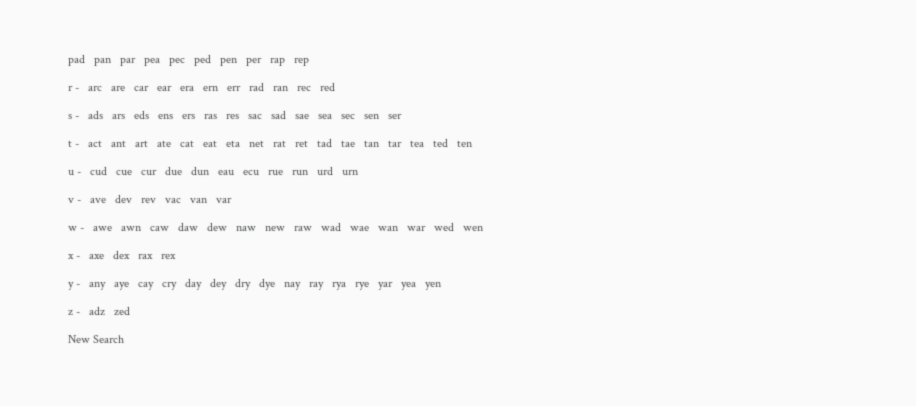pad   pan   par   pea   pec   ped   pen   per   rap   rep

r -   arc   are   car   ear   era   ern   err   rad   ran   rec   red

s -   ads   ars   eds   ens   ers   ras   res   sac   sad   sae   sea   sec   sen   ser

t -   act   ant   art   ate   cat   eat   eta   net   rat   ret   tad   tae   tan   tar   tea   ted   ten

u -   cud   cue   cur   due   dun   eau   ecu   rue   run   urd   urn

v -   ave   dev   rev   vac   van   var

w -   awe   awn   caw   daw   dew   naw   new   raw   wad   wae   wan   war   wed   wen

x -   axe   dex   rax   rex

y -   any   aye   cay   cry   day   dey   dry   dye   nay   ray   rya   rye   yar   yea   yen

z -   adz   zed

New Search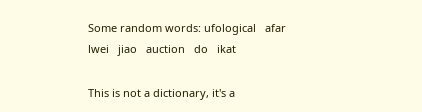Some random words: ufological   afar   lwei   jiao   auction   do   ikat

This is not a dictionary, it's a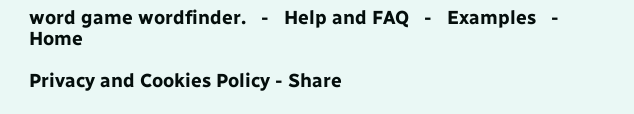word game wordfinder.   -   Help and FAQ   -   Examples   -   Home

Privacy and Cookies Policy - Share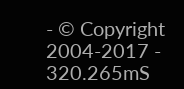- © Copyright 2004-2017 - 320.265mS